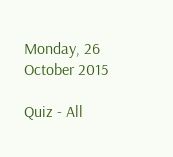Monday, 26 October 2015

Quiz - All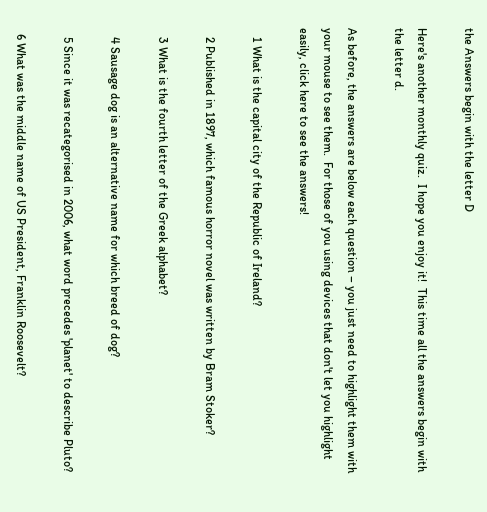the Answers begin with the letter D

Here's another monthly quiz.  I hope you enjoy it!  This time all the answers begin with the letter d.

As before, the answers are below each question – you just need to highlight them with your mouse to see them.  For those of you using devices that don't let you highlight easily, click here to see the answers!

   1 What is the capital city of the Republic of Ireland?

   2 Published in 1897, which famous horror novel was written by Bram Stoker?

   3 What is the fourth letter of the Greek alphabet?

   4 Sausage dog is an alternative name for which breed of dog?

   5 Since it was recategorised in 2006, what word precedes 'planet' to describe Pluto?

  6 What was the middle name of US President, Franklin Roosevelt?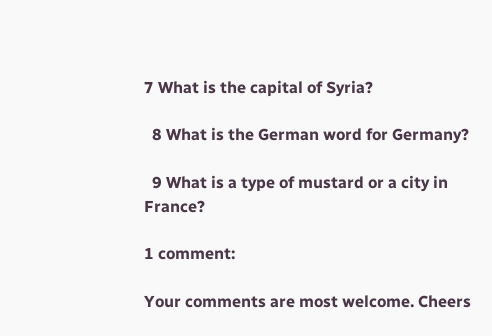7 What is the capital of Syria?

  8 What is the German word for Germany?

  9 What is a type of mustard or a city in France?

1 comment:

Your comments are most welcome. Cheers